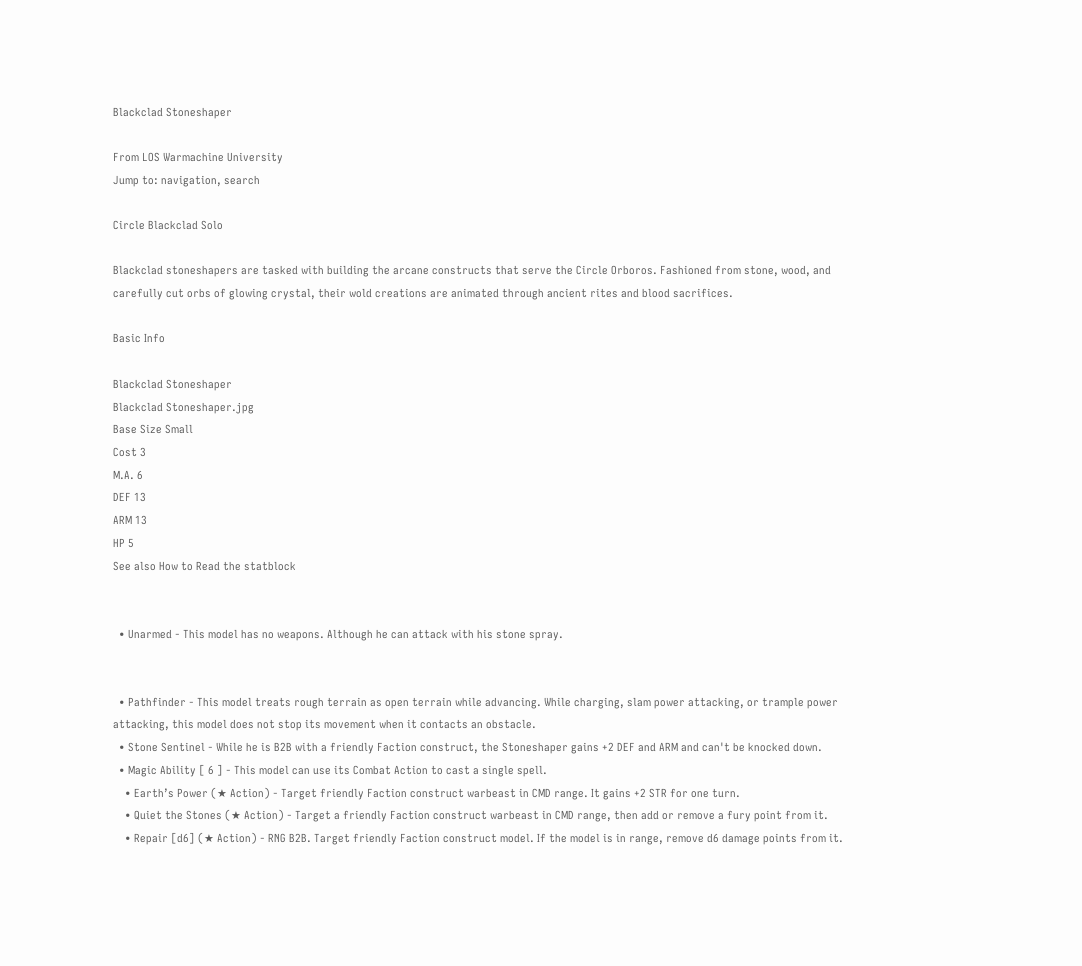Blackclad Stoneshaper

From LOS Warmachine University
Jump to: navigation, search

Circle Blackclad Solo

Blackclad stoneshapers are tasked with building the arcane constructs that serve the Circle Orboros. Fashioned from stone, wood, and carefully cut orbs of glowing crystal, their wold creations are animated through ancient rites and blood sacrifices.

Basic Info

Blackclad Stoneshaper
Blackclad Stoneshaper.jpg
Base Size Small
Cost 3
M.A. 6
DEF 13
ARM 13
HP 5
See also How to Read the statblock


  • Unarmed - This model has no weapons. Although he can attack with his stone spray.


  • Pathfinder - This model treats rough terrain as open terrain while advancing. While charging, slam power attacking, or trample power attacking, this model does not stop its movement when it contacts an obstacle.
  • Stone Sentinel - While he is B2B with a friendly Faction construct, the Stoneshaper gains +2 DEF and ARM and can't be knocked down.
  • Magic Ability [ 6 ] - This model can use its Combat Action to cast a single spell.
    • Earth’s Power (★ Action) - Target friendly Faction construct warbeast in CMD range. It gains +2 STR for one turn.
    • Quiet the Stones (★ Action) - Target a friendly Faction construct warbeast in CMD range, then add or remove a fury point from it.
    • Repair [d6] (★ Action) - RNG B2B. Target friendly Faction construct model. If the model is in range, remove d6 damage points from it.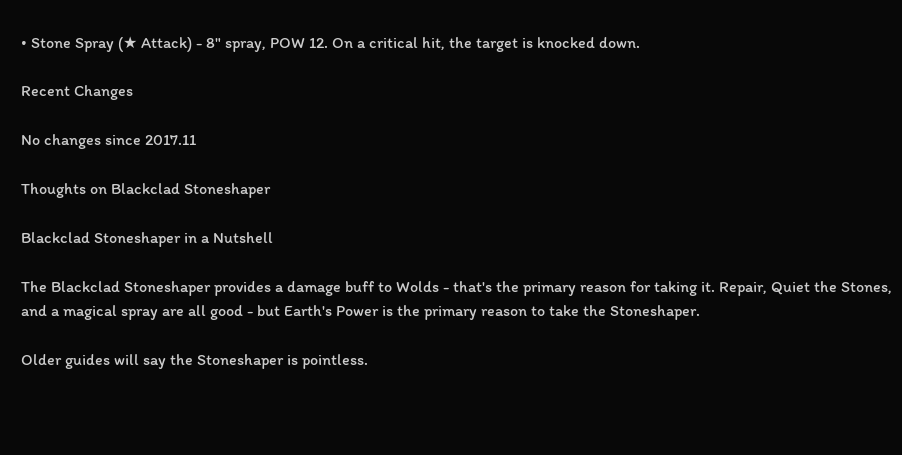• Stone Spray (★ Attack) - 8" spray, POW 12. On a critical hit, the target is knocked down.

Recent Changes

No changes since 2017.11

Thoughts on Blackclad Stoneshaper

Blackclad Stoneshaper in a Nutshell

The Blackclad Stoneshaper provides a damage buff to Wolds - that's the primary reason for taking it. Repair, Quiet the Stones, and a magical spray are all good - but Earth's Power is the primary reason to take the Stoneshaper.

Older guides will say the Stoneshaper is pointless.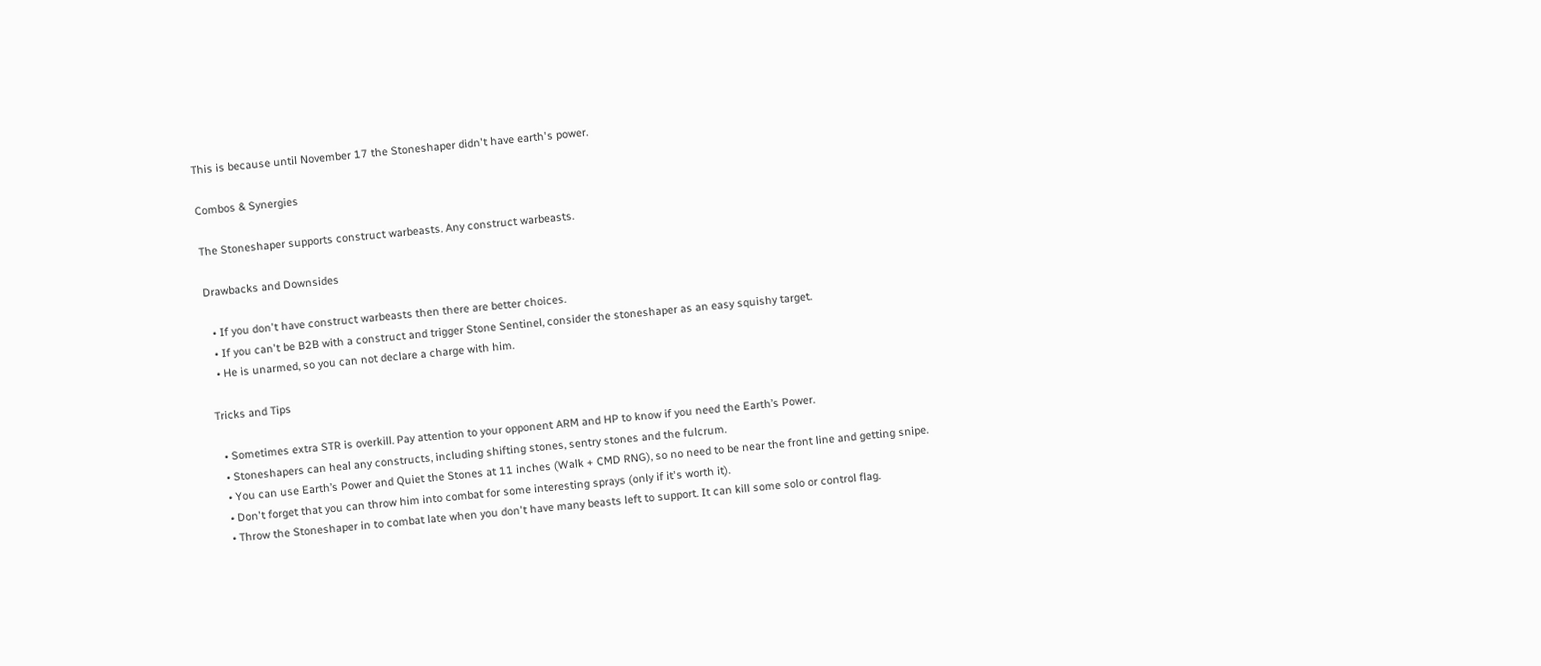This is because until November 17 the Stoneshaper didn't have earth's power.

Combos & Synergies

The Stoneshaper supports construct warbeasts. Any construct warbeasts.

Drawbacks and Downsides

  • If you don't have construct warbeasts then there are better choices.
  • If you can't be B2B with a construct and trigger Stone Sentinel, consider the stoneshaper as an easy squishy target.
  • He is unarmed, so you can not declare a charge with him.

Tricks and Tips

  • Sometimes extra STR is overkill. Pay attention to your opponent ARM and HP to know if you need the Earth’s Power.
  • Stoneshapers can heal any constructs, including shifting stones, sentry stones and the fulcrum.
  • You can use Earth’s Power and Quiet the Stones at 11 inches (Walk + CMD RNG), so no need to be near the front line and getting snipe.
  • Don't forget that you can throw him into combat for some interesting sprays (only if it's worth it).
  • Throw the Stoneshaper in to combat late when you don't have many beasts left to support. It can kill some solo or control flag.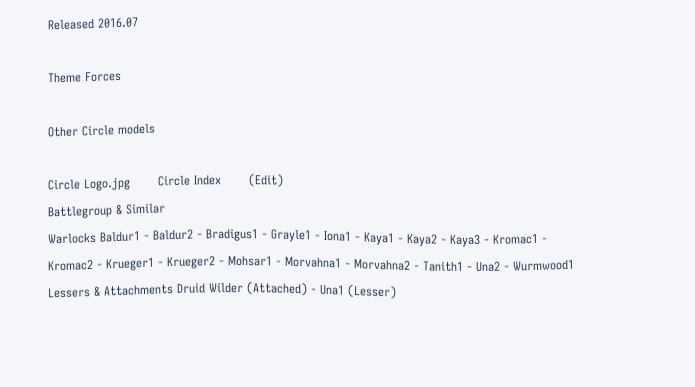Released 2016.07

Theme Forces

Other Circle models

Circle Logo.jpg       Circle Index       (Edit)
Battlegroup & Similar
Warlocks Baldur1 - Baldur2 - Bradigus1 - Grayle1 - Iona1 - Kaya1 - Kaya2 - Kaya3 - Kromac1 - Kromac2 - Krueger1 - Krueger2 - Mohsar1 - Morvahna1 - Morvahna2 - Tanith1 - Una2 - Wurmwood1
Lessers & Attachments Druid Wilder (Attached) - Una1 (Lesser)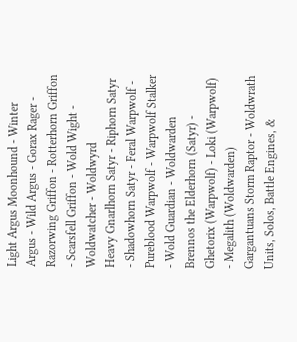Light Argus Moonhound - Winter Argus - Wild Argus - Gorax Rager - Razorwing Griffon - Rotterhorn Griffon - Scarsfell Griffon - Wold Wight - Woldwatcher - Woldwyrd
Heavy Gnarlhorn Satyr - Riphorn Satyr - Shadowhorn Satyr - Feral Warpwolf - Pureblood Warpwolf - Warpwolf Stalker - Wold Guardian - Woldwarden
Brennos the Elderhorn (Satyr) - Ghetorix (Warpwolf) - Loki (Warpwolf) - Megalith (Woldwarden)
Gargantuans Storm Raptor - Woldwrath
Units, Solos, Battle Engines, &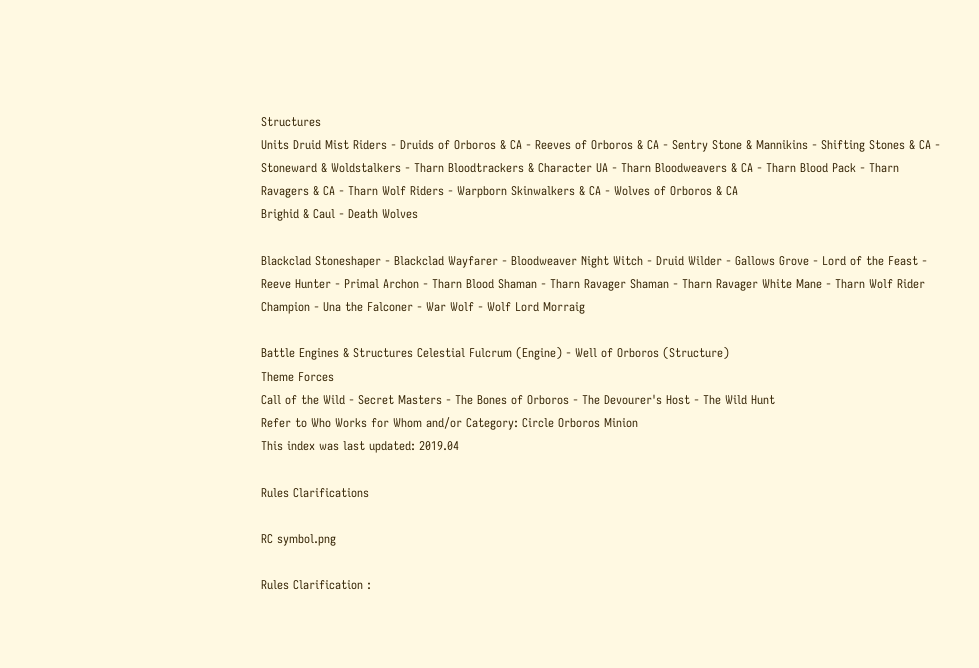Structures
Units Druid Mist Riders - Druids of Orboros & CA - Reeves of Orboros & CA - Sentry Stone & Mannikins - Shifting Stones & CA - Stoneward & Woldstalkers - Tharn Bloodtrackers & Character UA - Tharn Bloodweavers & CA - Tharn Blood Pack - Tharn Ravagers & CA - Tharn Wolf Riders - Warpborn Skinwalkers & CA - Wolves of Orboros & CA
Brighid & Caul - Death Wolves

Blackclad Stoneshaper - Blackclad Wayfarer - Bloodweaver Night Witch - Druid Wilder - Gallows Grove - Lord of the Feast - Reeve Hunter - Primal Archon - Tharn Blood Shaman - Tharn Ravager Shaman - Tharn Ravager White Mane - Tharn Wolf Rider Champion - Una the Falconer - War Wolf - Wolf Lord Morraig

Battle Engines & Structures Celestial Fulcrum (Engine) - Well of Orboros (Structure)
Theme Forces
Call of the Wild - Secret Masters - The Bones of Orboros - The Devourer's Host - The Wild Hunt
Refer to Who Works for Whom and/or Category: Circle Orboros Minion
This index was last updated: 2019.04

Rules Clarifications

RC symbol.png

Rules Clarification :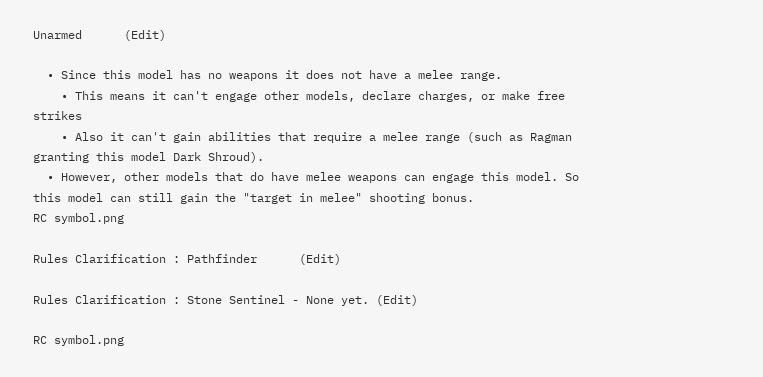Unarmed      (Edit)

  • Since this model has no weapons it does not have a melee range.
    • This means it can't engage other models, declare charges, or make free strikes
    • Also it can't gain abilities that require a melee range (such as Ragman granting this model Dark Shroud).
  • However, other models that do have melee weapons can engage this model. So this model can still gain the "target in melee" shooting bonus.
RC symbol.png

Rules Clarification : Pathfinder      (Edit)

Rules Clarification : Stone Sentinel - None yet. (Edit)

RC symbol.png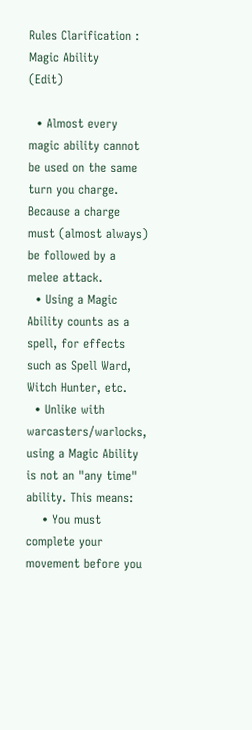Rules Clarification : Magic Ability      (Edit)

  • Almost every magic ability cannot be used on the same turn you charge. Because a charge must (almost always) be followed by a melee attack.
  • Using a Magic Ability counts as a spell, for effects such as Spell Ward, Witch Hunter, etc.
  • Unlike with warcasters/warlocks, using a Magic Ability is not an "any time" ability. This means:
    • You must complete your movement before you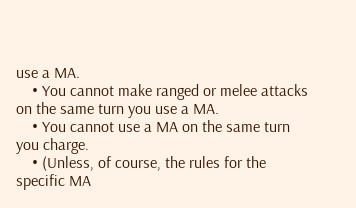use a MA.
    • You cannot make ranged or melee attacks on the same turn you use a MA.
    • You cannot use a MA on the same turn you charge.
    • (Unless, of course, the rules for the specific MA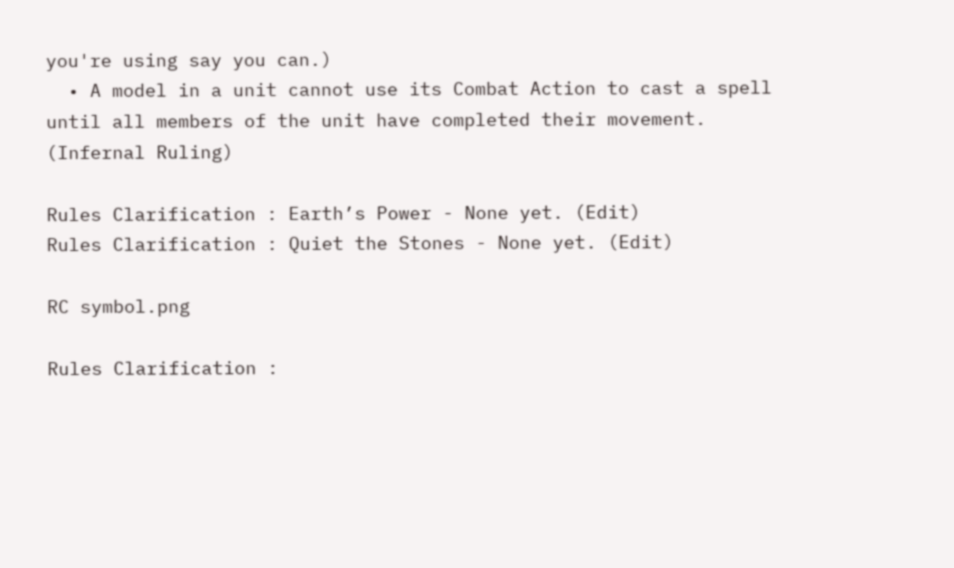you're using say you can.)
  • A model in a unit cannot use its Combat Action to cast a spell until all members of the unit have completed their movement. (Infernal Ruling)

Rules Clarification : Earth’s Power - None yet. (Edit)
Rules Clarification : Quiet the Stones - None yet. (Edit)

RC symbol.png

Rules Clarification :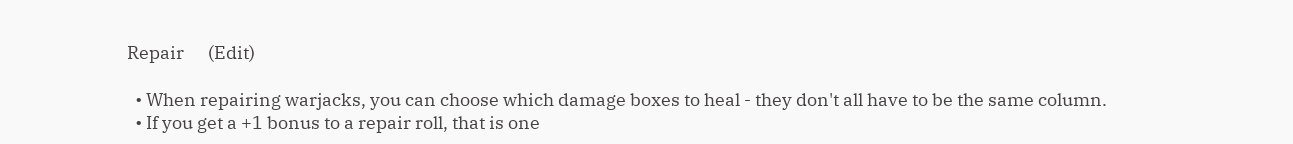Repair      (Edit)

  • When repairing warjacks, you can choose which damage boxes to heal - they don't all have to be the same column.
  • If you get a +1 bonus to a repair roll, that is one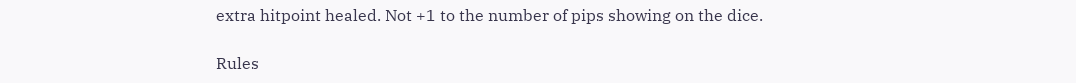extra hitpoint healed. Not +1 to the number of pips showing on the dice.

Rules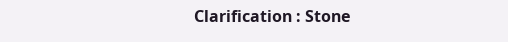Clarification : Stone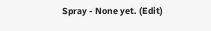Spray - None yet. (Edit)